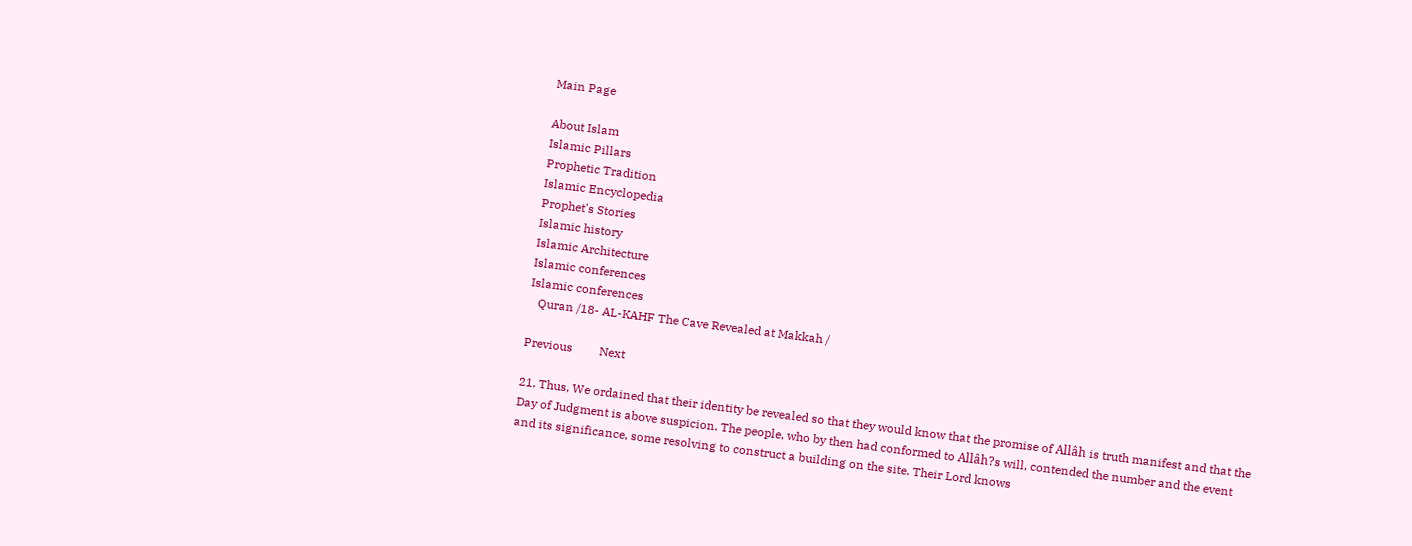Main Page

About Islam
Islamic Pillars
Prophetic Tradition
Islamic Encyclopedia
Prophet's Stories
Islamic history
Islamic Architecture
Islamic conferences
Islamic conferences
   Quran /18- AL-KAHF The Cave Revealed at Makkah /

Previous         Next

21. Thus, We ordained that their identity be revealed so that they would know that the promise of Allâh is truth manifest and that the Day of Judgment is above suspicion. The people, who by then had conformed to Allâh?s will, contended the number and the event and its significance, some resolving to construct a building on the site. Their Lord knows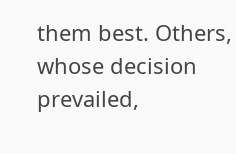them best. Others, whose decision prevailed,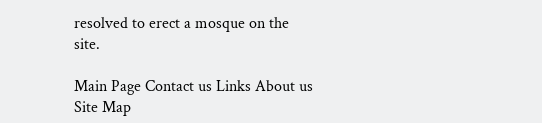resolved to erect a mosque on the site.

Main Page Contact us Links About us Site Map